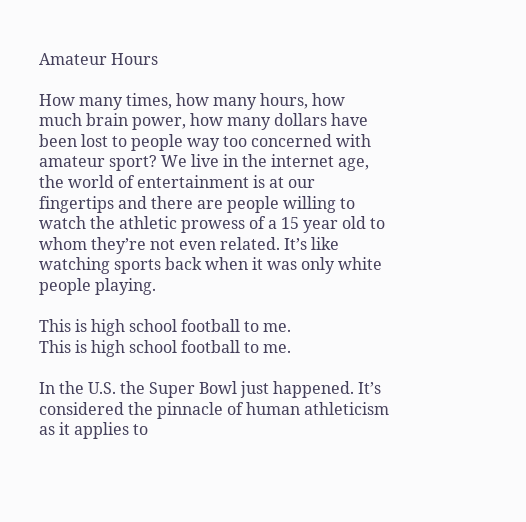Amateur Hours

How many times, how many hours, how much brain power, how many dollars have been lost to people way too concerned with amateur sport? We live in the internet age, the world of entertainment is at our fingertips and there are people willing to watch the athletic prowess of a 15 year old to whom they’re not even related. It’s like watching sports back when it was only white people playing.

This is high school football to me.
This is high school football to me.

In the U.S. the Super Bowl just happened. It’s considered the pinnacle of human athleticism as it applies to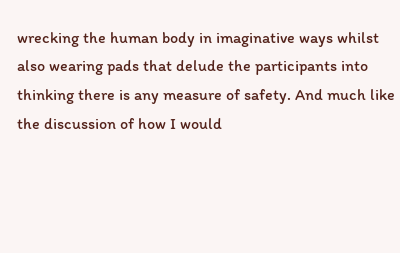wrecking the human body in imaginative ways whilst also wearing pads that delude the participants into thinking there is any measure of safety. And much like the discussion of how I would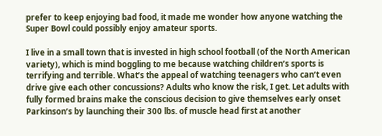prefer to keep enjoying bad food, it made me wonder how anyone watching the Super Bowl could possibly enjoy amateur sports.

I live in a small town that is invested in high school football (of the North American variety), which is mind boggling to me because watching children’s sports is terrifying and terrible. What’s the appeal of watching teenagers who can’t even drive give each other concussions? Adults who know the risk, I get. Let adults with fully formed brains make the conscious decision to give themselves early onset Parkinson’s by launching their 300 lbs. of muscle head first at another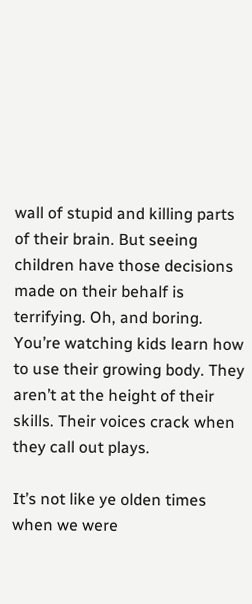wall of stupid and killing parts of their brain. But seeing children have those decisions made on their behalf is terrifying. Oh, and boring. You’re watching kids learn how to use their growing body. They aren’t at the height of their skills. Their voices crack when they call out plays.

It’s not like ye olden times when we were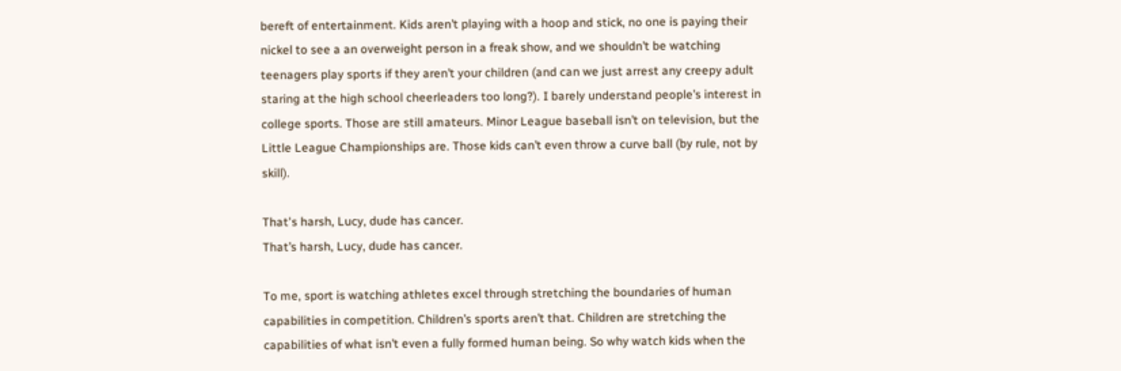bereft of entertainment. Kids aren’t playing with a hoop and stick, no one is paying their nickel to see a an overweight person in a freak show, and we shouldn’t be watching teenagers play sports if they aren’t your children (and can we just arrest any creepy adult staring at the high school cheerleaders too long?). I barely understand people’s interest in college sports. Those are still amateurs. Minor League baseball isn’t on television, but the Little League Championships are. Those kids can’t even throw a curve ball (by rule, not by skill).

That's harsh, Lucy, dude has cancer.
That’s harsh, Lucy, dude has cancer.

To me, sport is watching athletes excel through stretching the boundaries of human capabilities in competition. Children’s sports aren’t that. Children are stretching the capabilities of what isn’t even a fully formed human being. So why watch kids when the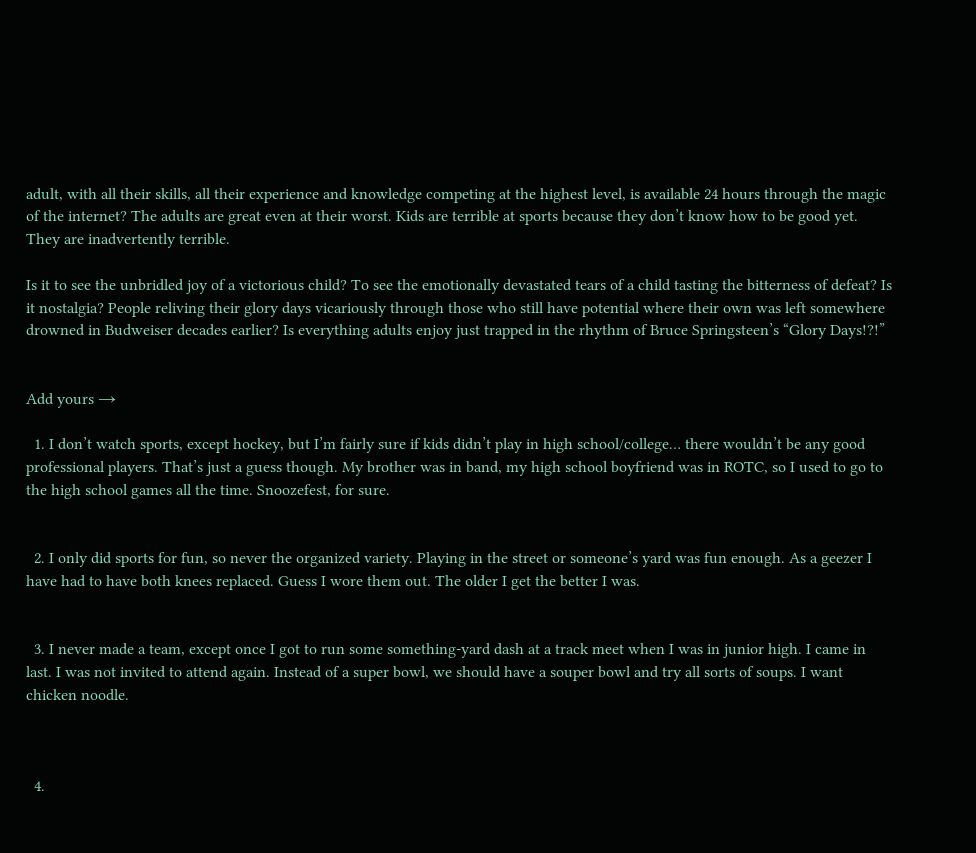adult, with all their skills, all their experience and knowledge competing at the highest level, is available 24 hours through the magic of the internet? The adults are great even at their worst. Kids are terrible at sports because they don’t know how to be good yet. They are inadvertently terrible.

Is it to see the unbridled joy of a victorious child? To see the emotionally devastated tears of a child tasting the bitterness of defeat? Is it nostalgia? People reliving their glory days vicariously through those who still have potential where their own was left somewhere drowned in Budweiser decades earlier? Is everything adults enjoy just trapped in the rhythm of Bruce Springsteen’s “Glory Days!?!”


Add yours →

  1. I don’t watch sports, except hockey, but I’m fairly sure if kids didn’t play in high school/college… there wouldn’t be any good professional players. That’s just a guess though. My brother was in band, my high school boyfriend was in ROTC, so I used to go to the high school games all the time. Snoozefest, for sure.


  2. I only did sports for fun, so never the organized variety. Playing in the street or someone’s yard was fun enough. As a geezer I have had to have both knees replaced. Guess I wore them out. The older I get the better I was.


  3. I never made a team, except once I got to run some something-yard dash at a track meet when I was in junior high. I came in last. I was not invited to attend again. Instead of a super bowl, we should have a souper bowl and try all sorts of soups. I want chicken noodle.



  4.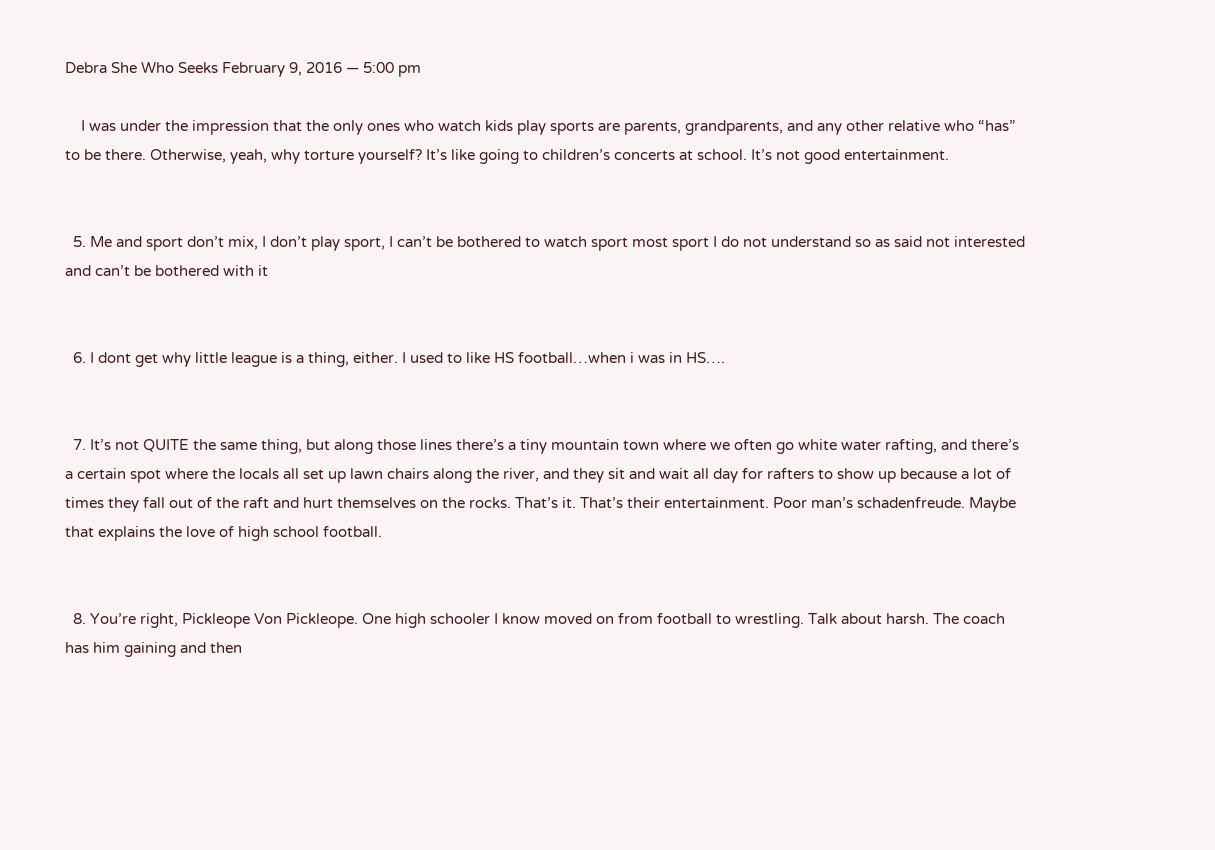Debra She Who Seeks February 9, 2016 — 5:00 pm

    I was under the impression that the only ones who watch kids play sports are parents, grandparents, and any other relative who “has” to be there. Otherwise, yeah, why torture yourself? It’s like going to children’s concerts at school. It’s not good entertainment.


  5. Me and sport don’t mix, I don’t play sport, I can’t be bothered to watch sport most sport I do not understand so as said not interested and can’t be bothered with it


  6. I dont get why little league is a thing, either. I used to like HS football…when i was in HS….


  7. It’s not QUITE the same thing, but along those lines there’s a tiny mountain town where we often go white water rafting, and there’s a certain spot where the locals all set up lawn chairs along the river, and they sit and wait all day for rafters to show up because a lot of times they fall out of the raft and hurt themselves on the rocks. That’s it. That’s their entertainment. Poor man’s schadenfreude. Maybe that explains the love of high school football.


  8. You’re right, Pickleope Von Pickleope. One high schooler I know moved on from football to wrestling. Talk about harsh. The coach has him gaining and then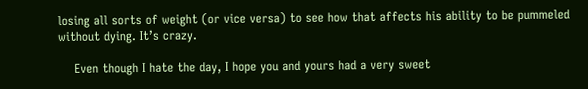losing all sorts of weight (or vice versa) to see how that affects his ability to be pummeled without dying. It’s crazy.

    Even though I hate the day, I hope you and yours had a very sweet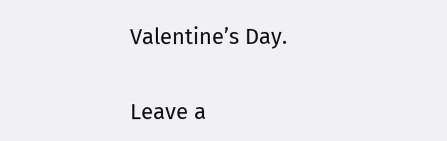Valentine’s Day.


Leave a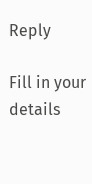Reply

Fill in your details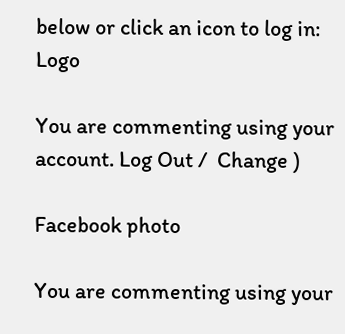below or click an icon to log in: Logo

You are commenting using your account. Log Out /  Change )

Facebook photo

You are commenting using your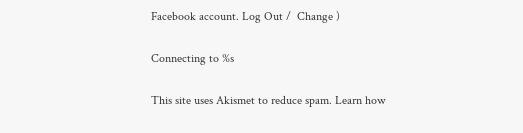Facebook account. Log Out /  Change )

Connecting to %s

This site uses Akismet to reduce spam. Learn how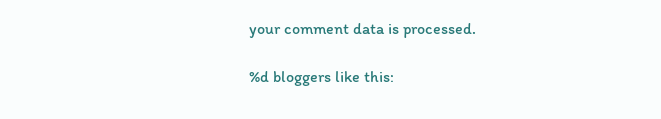your comment data is processed.

%d bloggers like this: